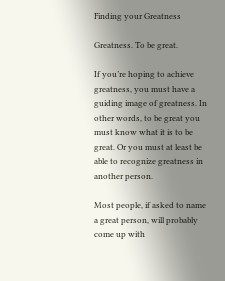Finding your Greatness

Greatness. To be great.

If you’re hoping to achieve greatness, you must have a guiding image of greatness. In other words, to be great you must know what it is to be great. Or you must at least be able to recognize greatness in another person.

Most people, if asked to name a great person, will probably come up with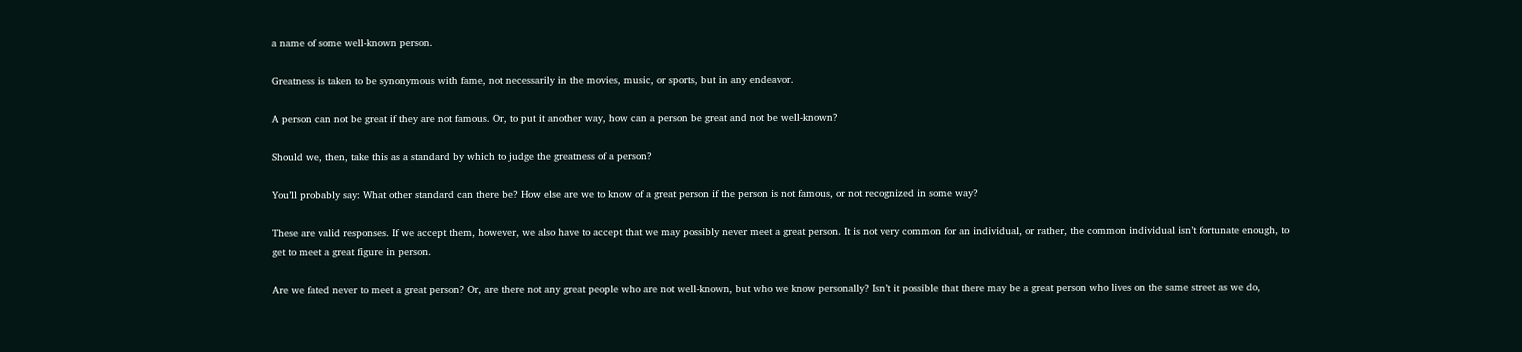a name of some well-known person.

Greatness is taken to be synonymous with fame, not necessarily in the movies, music, or sports, but in any endeavor.

A person can not be great if they are not famous. Or, to put it another way, how can a person be great and not be well-known?

Should we, then, take this as a standard by which to judge the greatness of a person?

You’ll probably say: What other standard can there be? How else are we to know of a great person if the person is not famous, or not recognized in some way?

These are valid responses. If we accept them, however, we also have to accept that we may possibly never meet a great person. It is not very common for an individual, or rather, the common individual isn’t fortunate enough, to get to meet a great figure in person.

Are we fated never to meet a great person? Or, are there not any great people who are not well-known, but who we know personally? Isn’t it possible that there may be a great person who lives on the same street as we do,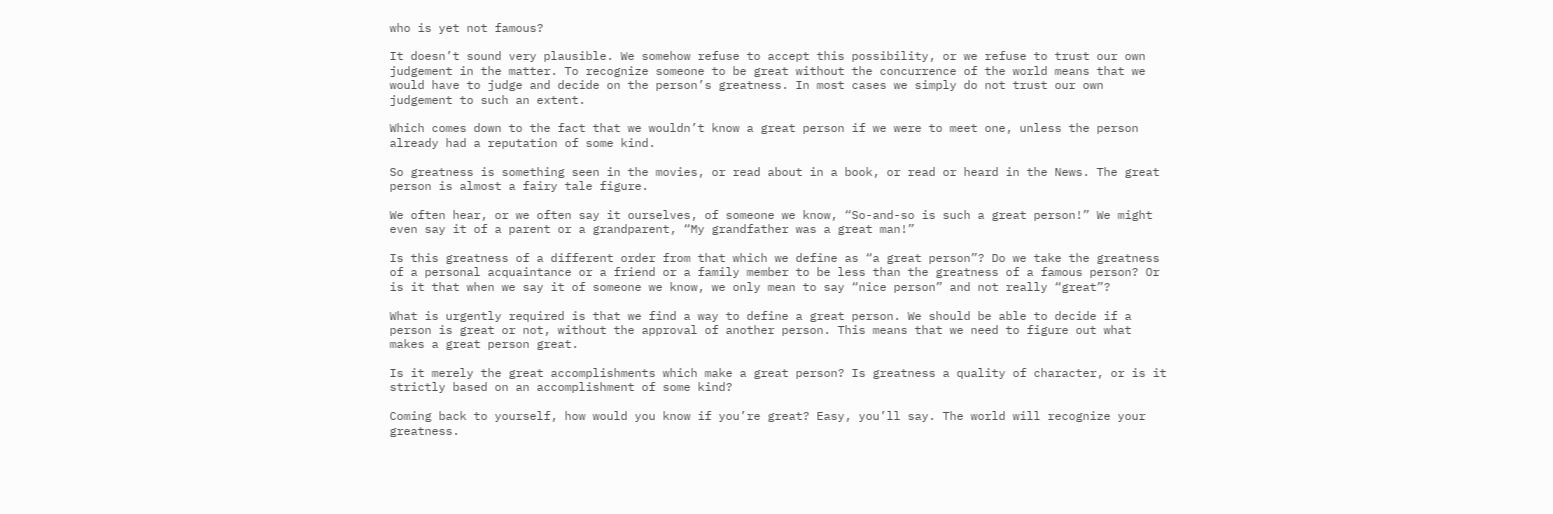who is yet not famous?

It doesn’t sound very plausible. We somehow refuse to accept this possibility, or we refuse to trust our own judgement in the matter. To recognize someone to be great without the concurrence of the world means that we would have to judge and decide on the person’s greatness. In most cases we simply do not trust our own judgement to such an extent.

Which comes down to the fact that we wouldn’t know a great person if we were to meet one, unless the person already had a reputation of some kind.

So greatness is something seen in the movies, or read about in a book, or read or heard in the News. The great person is almost a fairy tale figure.

We often hear, or we often say it ourselves, of someone we know, “So-and-so is such a great person!” We might even say it of a parent or a grandparent, “My grandfather was a great man!”

Is this greatness of a different order from that which we define as “a great person”? Do we take the greatness of a personal acquaintance or a friend or a family member to be less than the greatness of a famous person? Or is it that when we say it of someone we know, we only mean to say “nice person” and not really “great”?

What is urgently required is that we find a way to define a great person. We should be able to decide if a person is great or not, without the approval of another person. This means that we need to figure out what makes a great person great.

Is it merely the great accomplishments which make a great person? Is greatness a quality of character, or is it strictly based on an accomplishment of some kind?

Coming back to yourself, how would you know if you’re great? Easy, you’ll say. The world will recognize your greatness.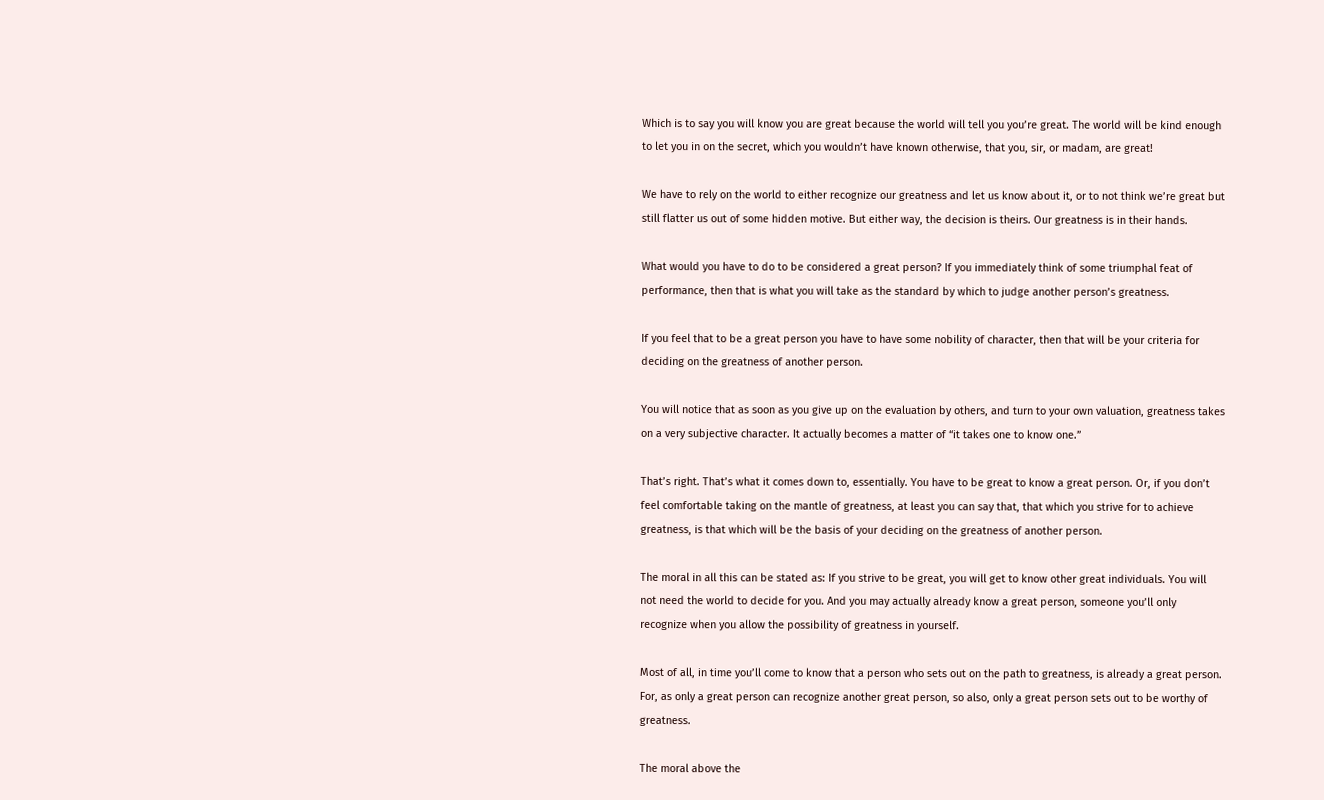Which is to say you will know you are great because the world will tell you you’re great. The world will be kind enough to let you in on the secret, which you wouldn’t have known otherwise, that you, sir, or madam, are great!

We have to rely on the world to either recognize our greatness and let us know about it, or to not think we’re great but still flatter us out of some hidden motive. But either way, the decision is theirs. Our greatness is in their hands.

What would you have to do to be considered a great person? If you immediately think of some triumphal feat of performance, then that is what you will take as the standard by which to judge another person’s greatness.

If you feel that to be a great person you have to have some nobility of character, then that will be your criteria for deciding on the greatness of another person.

You will notice that as soon as you give up on the evaluation by others, and turn to your own valuation, greatness takes on a very subjective character. It actually becomes a matter of “it takes one to know one.”

That’s right. That’s what it comes down to, essentially. You have to be great to know a great person. Or, if you don’t feel comfortable taking on the mantle of greatness, at least you can say that, that which you strive for to achieve greatness, is that which will be the basis of your deciding on the greatness of another person.

The moral in all this can be stated as: If you strive to be great, you will get to know other great individuals. You will not need the world to decide for you. And you may actually already know a great person, someone you’ll only recognize when you allow the possibility of greatness in yourself.

Most of all, in time you’ll come to know that a person who sets out on the path to greatness, is already a great person. For, as only a great person can recognize another great person, so also, only a great person sets out to be worthy of greatness.

The moral above the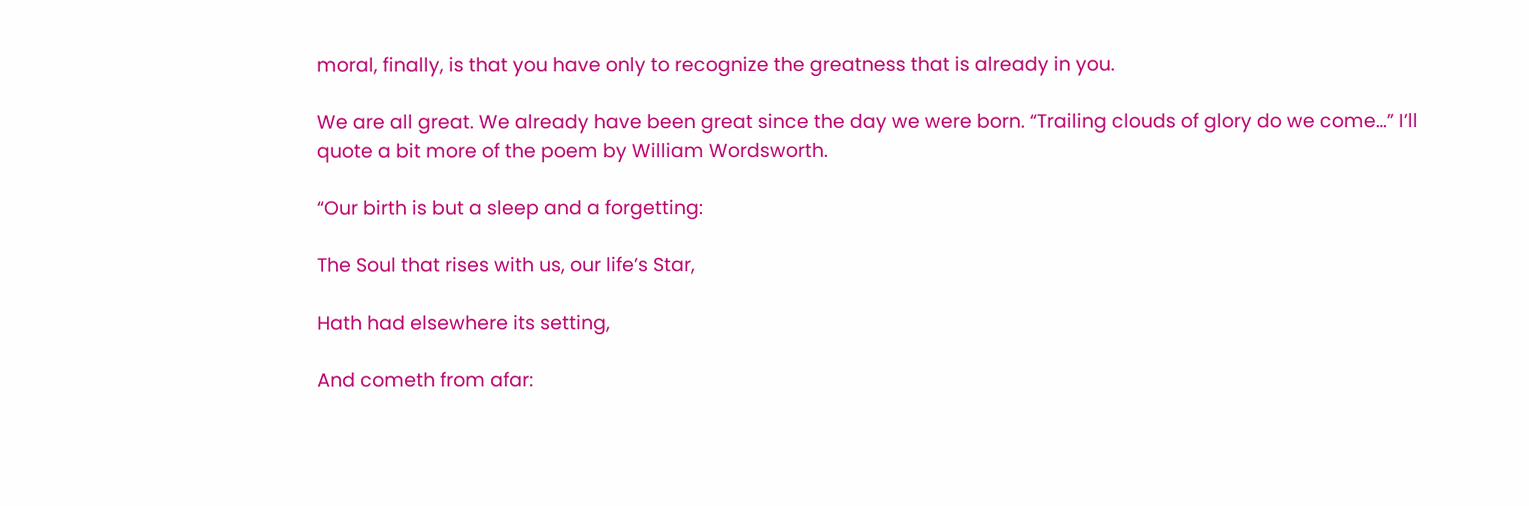moral, finally, is that you have only to recognize the greatness that is already in you.

We are all great. We already have been great since the day we were born. “Trailing clouds of glory do we come…” I’ll quote a bit more of the poem by William Wordsworth.

“Our birth is but a sleep and a forgetting:

The Soul that rises with us, our life’s Star,

Hath had elsewhere its setting,

And cometh from afar: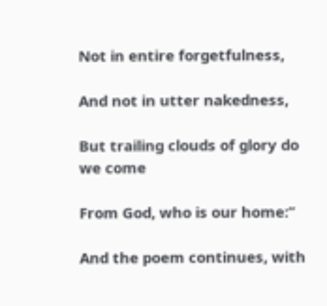Not in entire forgetfulness,

And not in utter nakedness,

But trailing clouds of glory do we come

From God, who is our home:”

And the poem continues, with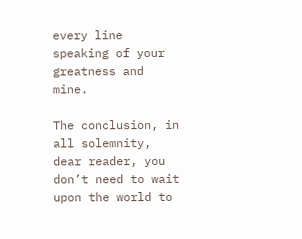every line speaking of your greatness and mine.

The conclusion, in all solemnity, dear reader, you don’t need to wait upon the world to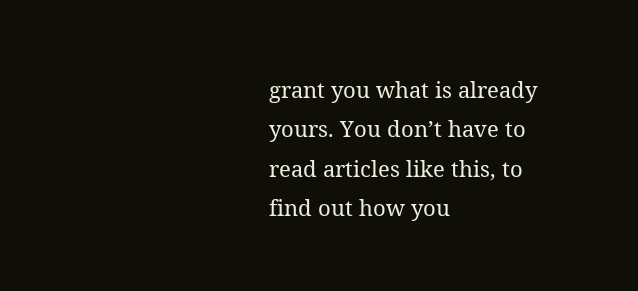grant you what is already yours. You don’t have to read articles like this, to find out how you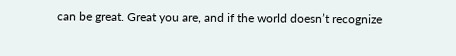can be great. Great you are, and if the world doesn’t recognize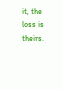it, the loss is theirs.